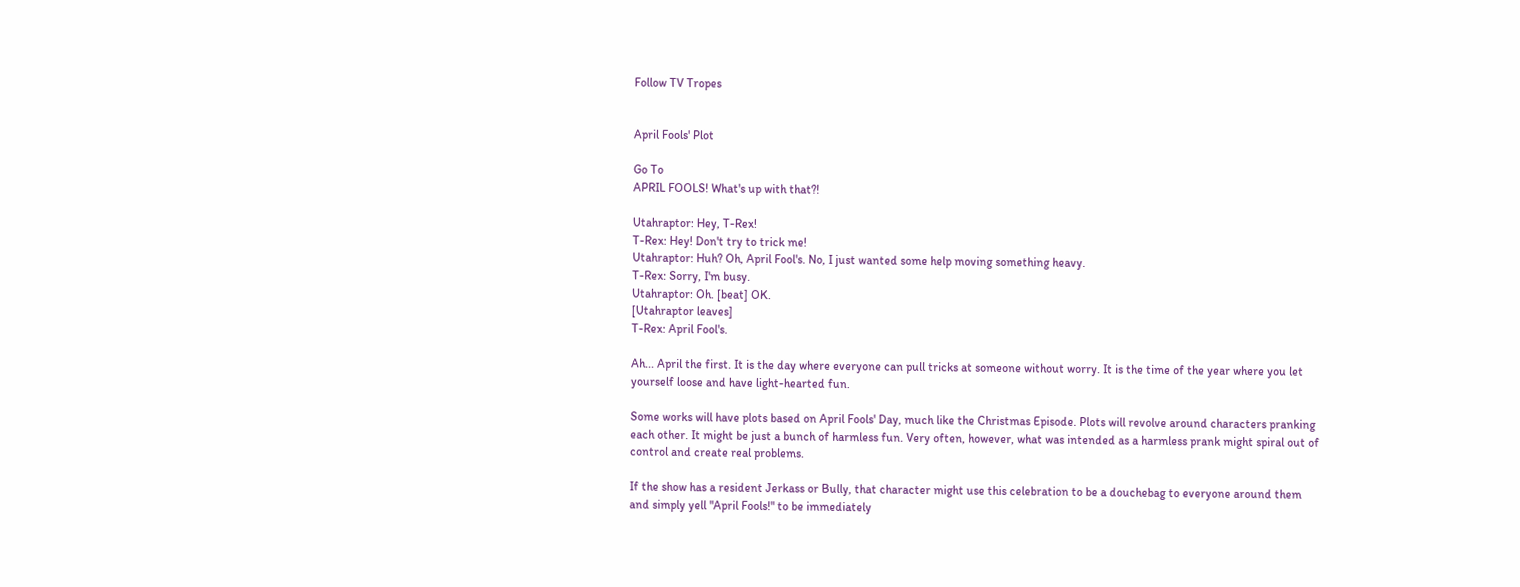Follow TV Tropes


April Fools' Plot

Go To
APRIL FOOLS! What's up with that?!

Utahraptor: Hey, T-Rex!
T-Rex: Hey! Don't try to trick me!
Utahraptor: Huh? Oh, April Fool's. No, I just wanted some help moving something heavy.
T-Rex: Sorry, I'm busy.
Utahraptor: Oh. [beat] OK.
[Utahraptor leaves]
T-Rex: April Fool's.

Ah... April the first. It is the day where everyone can pull tricks at someone without worry. It is the time of the year where you let yourself loose and have light-hearted fun.

Some works will have plots based on April Fools' Day, much like the Christmas Episode. Plots will revolve around characters pranking each other. It might be just a bunch of harmless fun. Very often, however, what was intended as a harmless prank might spiral out of control and create real problems.

If the show has a resident Jerkass or Bully, that character might use this celebration to be a douchebag to everyone around them and simply yell "April Fools!" to be immediately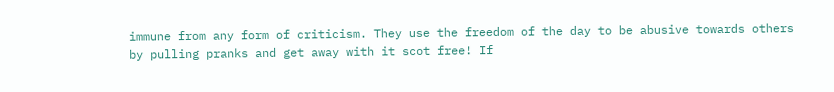immune from any form of criticism. They use the freedom of the day to be abusive towards others by pulling pranks and get away with it scot free! If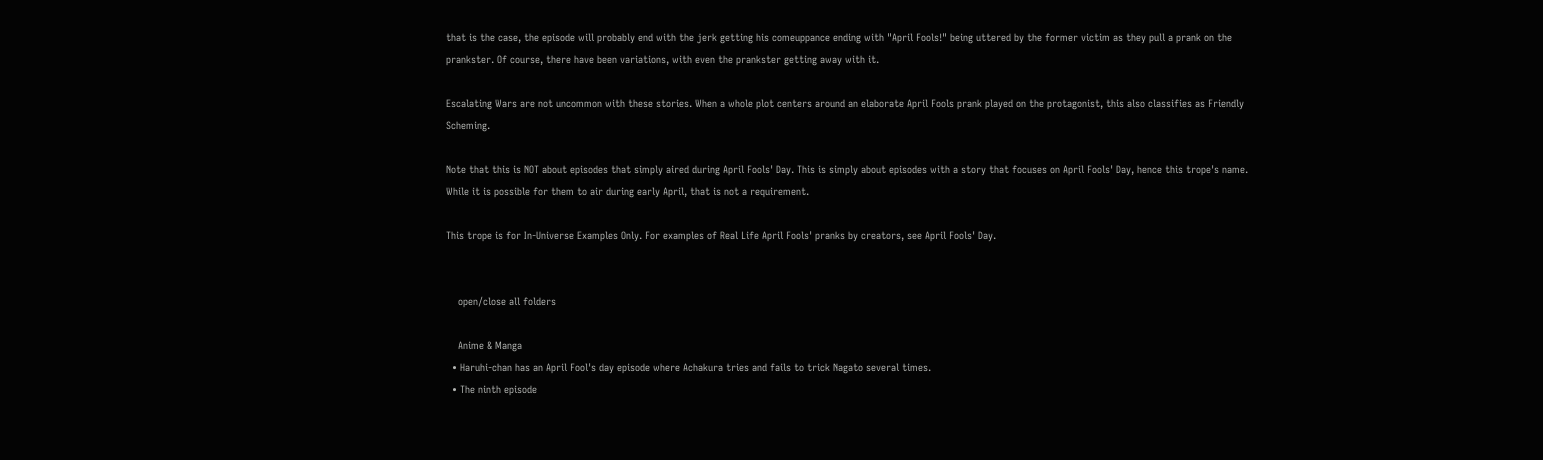that is the case, the episode will probably end with the jerk getting his comeuppance ending with "April Fools!" being uttered by the former victim as they pull a prank on the prankster. Of course, there have been variations, with even the prankster getting away with it.

Escalating Wars are not uncommon with these stories. When a whole plot centers around an elaborate April Fools prank played on the protagonist, this also classifies as Friendly Scheming.

Note that this is NOT about episodes that simply aired during April Fools' Day. This is simply about episodes with a story that focuses on April Fools' Day, hence this trope's name. While it is possible for them to air during early April, that is not a requirement.

This trope is for In-Universe Examples Only. For examples of Real Life April Fools' pranks by creators, see April Fools' Day.


    open/close all folders

    Anime & Manga
  • Haruhi-chan has an April Fool's day episode where Achakura tries and fails to trick Nagato several times.
  • The ninth episode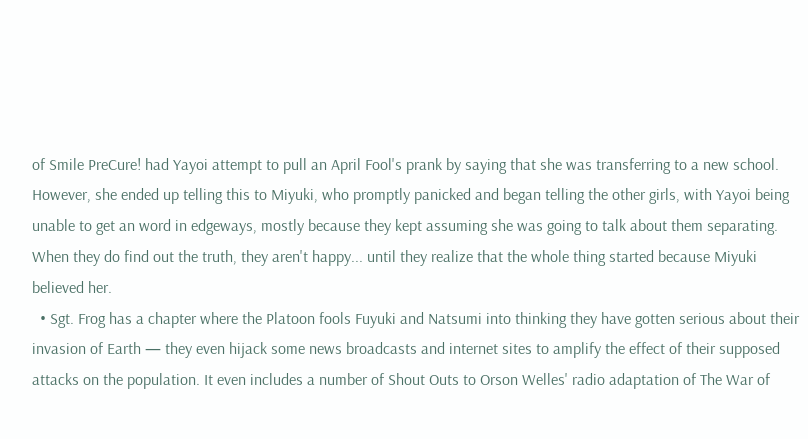of Smile PreCure! had Yayoi attempt to pull an April Fool's prank by saying that she was transferring to a new school. However, she ended up telling this to Miyuki, who promptly panicked and began telling the other girls, with Yayoi being unable to get an word in edgeways, mostly because they kept assuming she was going to talk about them separating. When they do find out the truth, they aren't happy... until they realize that the whole thing started because Miyuki believed her.
  • Sgt. Frog has a chapter where the Platoon fools Fuyuki and Natsumi into thinking they have gotten serious about their invasion of Earth — they even hijack some news broadcasts and internet sites to amplify the effect of their supposed attacks on the population. It even includes a number of Shout Outs to Orson Welles' radio adaptation of The War of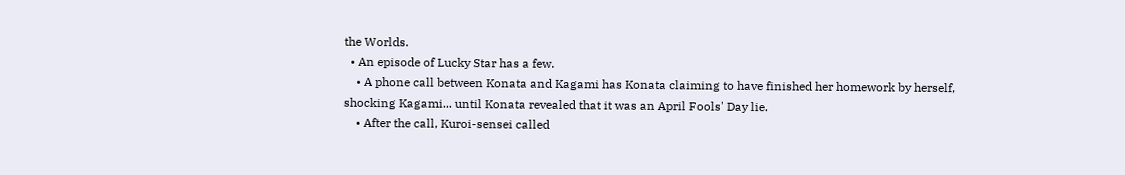the Worlds.
  • An episode of Lucky Star has a few.
    • A phone call between Konata and Kagami has Konata claiming to have finished her homework by herself, shocking Kagami... until Konata revealed that it was an April Fools' Day lie.
    • After the call, Kuroi-sensei called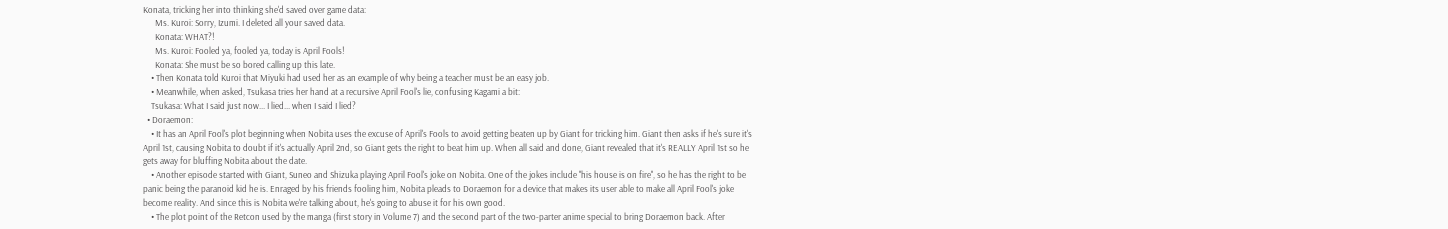Konata, tricking her into thinking she'd saved over game data:
      Ms. Kuroi: Sorry, Izumi. I deleted all your saved data.
      Konata: WHAT?!
      Ms. Kuroi: Fooled ya, fooled ya, today is April Fools!
      Konata: She must be so bored calling up this late.
    • Then Konata told Kuroi that Miyuki had used her as an example of why being a teacher must be an easy job.
    • Meanwhile, when asked, Tsukasa tries her hand at a recursive April Fool's lie, confusing Kagami a bit:
    Tsukasa: What I said just now... I lied... when I said I lied?
  • Doraemon:
    • It has an April Fool's plot beginning when Nobita uses the excuse of April's Fools to avoid getting beaten up by Giant for tricking him. Giant then asks if he's sure it's April 1st, causing Nobita to doubt if it's actually April 2nd, so Giant gets the right to beat him up. When all said and done, Giant revealed that it's REALLY April 1st so he gets away for bluffing Nobita about the date.
    • Another episode started with Giant, Suneo and Shizuka playing April Fool's joke on Nobita. One of the jokes include ''his house is on fire'', so he has the right to be panic being the paranoid kid he is. Enraged by his friends fooling him, Nobita pleads to Doraemon for a device that makes its user able to make all April Fool's joke become reality. And since this is Nobita we're talking about, he's going to abuse it for his own good.
    • The plot point of the Retcon used by the manga (first story in Volume 7) and the second part of the two-parter anime special to bring Doraemon back. After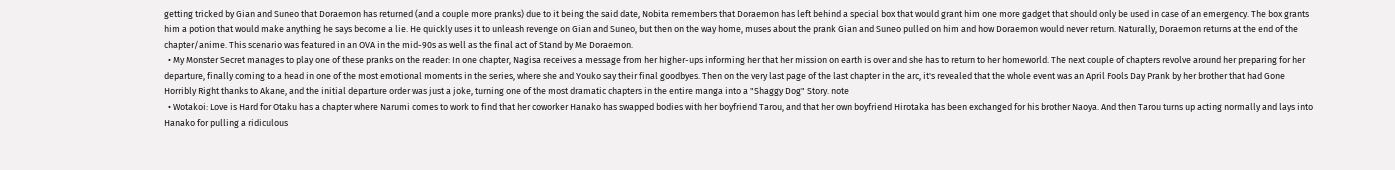getting tricked by Gian and Suneo that Doraemon has returned (and a couple more pranks) due to it being the said date, Nobita remembers that Doraemon has left behind a special box that would grant him one more gadget that should only be used in case of an emergency. The box grants him a potion that would make anything he says become a lie. He quickly uses it to unleash revenge on Gian and Suneo, but then on the way home, muses about the prank Gian and Suneo pulled on him and how Doraemon would never return. Naturally, Doraemon returns at the end of the chapter/anime. This scenario was featured in an OVA in the mid-90s as well as the final act of Stand by Me Doraemon.
  • My Monster Secret manages to play one of these pranks on the reader: In one chapter, Nagisa receives a message from her higher-ups informing her that her mission on earth is over and she has to return to her homeworld. The next couple of chapters revolve around her preparing for her departure, finally coming to a head in one of the most emotional moments in the series, where she and Youko say their final goodbyes. Then on the very last page of the last chapter in the arc, it's revealed that the whole event was an April Fools Day Prank by her brother that had Gone Horribly Right thanks to Akane, and the initial departure order was just a joke, turning one of the most dramatic chapters in the entire manga into a "Shaggy Dog" Story. note
  • Wotakoi: Love is Hard for Otaku has a chapter where Narumi comes to work to find that her coworker Hanako has swapped bodies with her boyfriend Tarou, and that her own boyfriend Hirotaka has been exchanged for his brother Naoya. And then Tarou turns up acting normally and lays into Hanako for pulling a ridiculous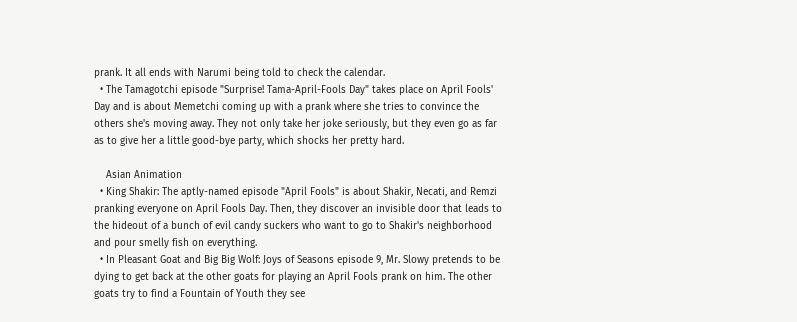prank. It all ends with Narumi being told to check the calendar.
  • The Tamagotchi episode "Surprise! Tama-April-Fools Day" takes place on April Fools' Day and is about Memetchi coming up with a prank where she tries to convince the others she's moving away. They not only take her joke seriously, but they even go as far as to give her a little good-bye party, which shocks her pretty hard.

    Asian Animation
  • King Shakir: The aptly-named episode "April Fools" is about Shakir, Necati, and Remzi pranking everyone on April Fools Day. Then, they discover an invisible door that leads to the hideout of a bunch of evil candy suckers who want to go to Shakir's neighborhood and pour smelly fish on everything.
  • In Pleasant Goat and Big Big Wolf: Joys of Seasons episode 9, Mr. Slowy pretends to be dying to get back at the other goats for playing an April Fools prank on him. The other goats try to find a Fountain of Youth they see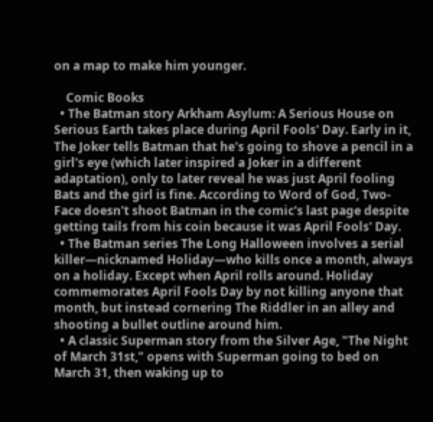on a map to make him younger.

    Comic Books
  • The Batman story Arkham Asylum: A Serious House on Serious Earth takes place during April Fools' Day. Early in it, The Joker tells Batman that he's going to shove a pencil in a girl's eye (which later inspired a Joker in a different adaptation), only to later reveal he was just April fooling Bats and the girl is fine. According to Word of God, Two-Face doesn't shoot Batman in the comic's last page despite getting tails from his coin because it was April Fools' Day.
  • The Batman series The Long Halloween involves a serial killer—nicknamed Holiday—who kills once a month, always on a holiday. Except when April rolls around. Holiday commemorates April Fools Day by not killing anyone that month, but instead cornering The Riddler in an alley and shooting a bullet outline around him.
  • A classic Superman story from the Silver Age, "The Night of March 31st," opens with Superman going to bed on March 31, then waking up to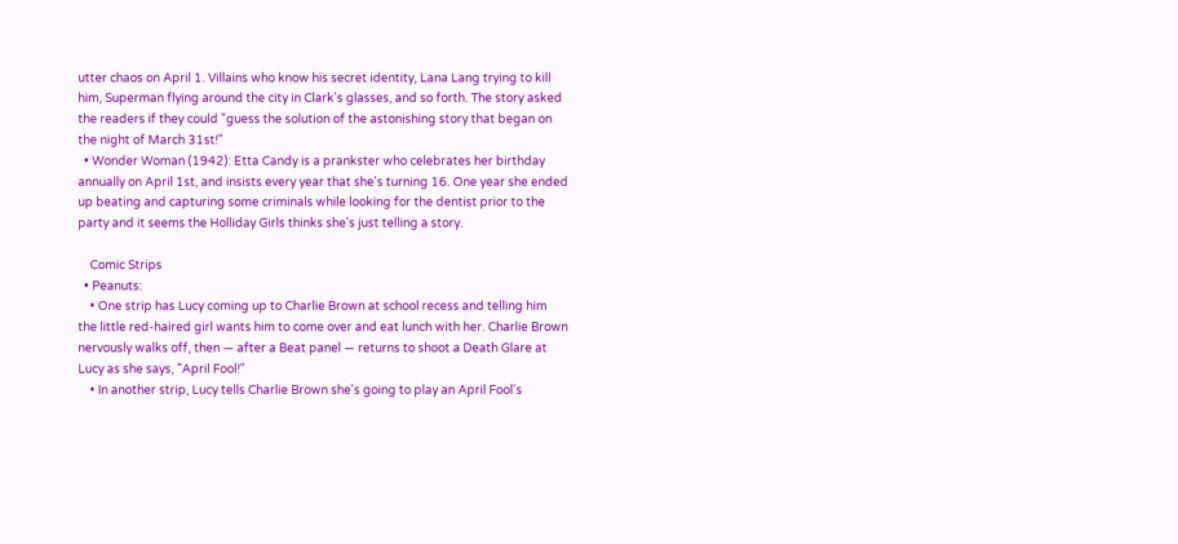utter chaos on April 1. Villains who know his secret identity, Lana Lang trying to kill him, Superman flying around the city in Clark's glasses, and so forth. The story asked the readers if they could "guess the solution of the astonishing story that began on the night of March 31st!"
  • Wonder Woman (1942): Etta Candy is a prankster who celebrates her birthday annually on April 1st, and insists every year that she's turning 16. One year she ended up beating and capturing some criminals while looking for the dentist prior to the party and it seems the Holliday Girls thinks she's just telling a story.

    Comic Strips
  • Peanuts:
    • One strip has Lucy coming up to Charlie Brown at school recess and telling him the little red-haired girl wants him to come over and eat lunch with her. Charlie Brown nervously walks off, then — after a Beat panel — returns to shoot a Death Glare at Lucy as she says, "April Fool!"
    • In another strip, Lucy tells Charlie Brown she's going to play an April Fool's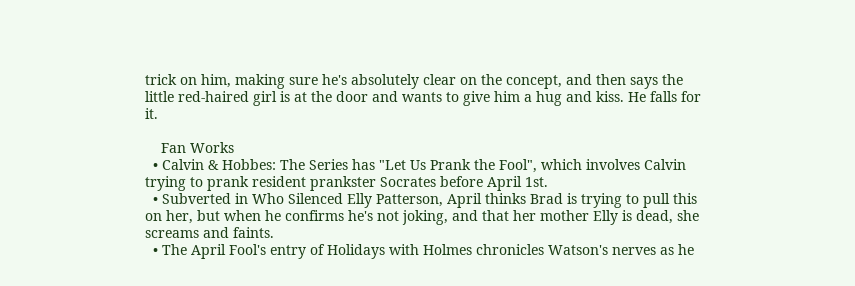trick on him, making sure he's absolutely clear on the concept, and then says the little red-haired girl is at the door and wants to give him a hug and kiss. He falls for it.

    Fan Works
  • Calvin & Hobbes: The Series has "Let Us Prank the Fool", which involves Calvin trying to prank resident prankster Socrates before April 1st.
  • Subverted in Who Silenced Elly Patterson, April thinks Brad is trying to pull this on her, but when he confirms he's not joking, and that her mother Elly is dead, she screams and faints.
  • The April Fool's entry of Holidays with Holmes chronicles Watson's nerves as he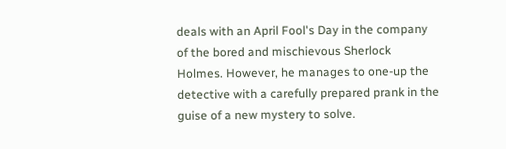deals with an April Fool's Day in the company of the bored and mischievous Sherlock Holmes. However, he manages to one-up the detective with a carefully prepared prank in the guise of a new mystery to solve.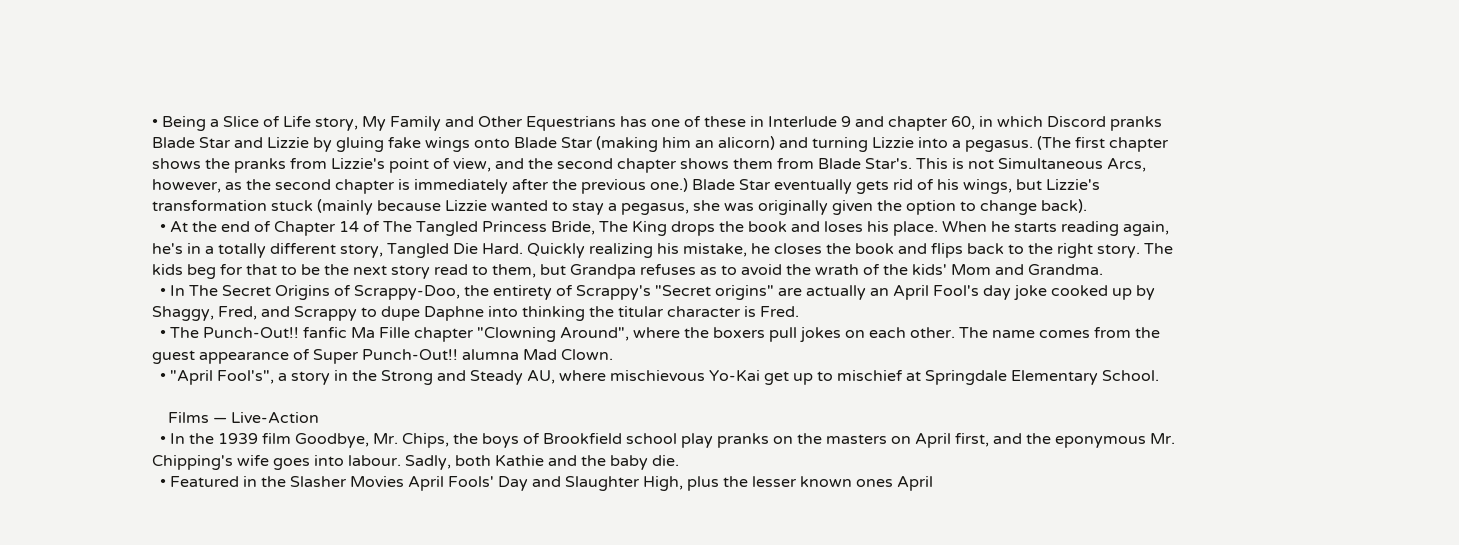• Being a Slice of Life story, My Family and Other Equestrians has one of these in Interlude 9 and chapter 60, in which Discord pranks Blade Star and Lizzie by gluing fake wings onto Blade Star (making him an alicorn) and turning Lizzie into a pegasus. (The first chapter shows the pranks from Lizzie's point of view, and the second chapter shows them from Blade Star's. This is not Simultaneous Arcs, however, as the second chapter is immediately after the previous one.) Blade Star eventually gets rid of his wings, but Lizzie's transformation stuck (mainly because Lizzie wanted to stay a pegasus, she was originally given the option to change back).
  • At the end of Chapter 14 of The Tangled Princess Bride, The King drops the book and loses his place. When he starts reading again, he's in a totally different story, Tangled Die Hard. Quickly realizing his mistake, he closes the book and flips back to the right story. The kids beg for that to be the next story read to them, but Grandpa refuses as to avoid the wrath of the kids' Mom and Grandma.
  • In The Secret Origins of Scrappy-Doo, the entirety of Scrappy's "Secret origins" are actually an April Fool's day joke cooked up by Shaggy, Fred, and Scrappy to dupe Daphne into thinking the titular character is Fred.
  • The Punch-Out!! fanfic Ma Fille chapter "Clowning Around", where the boxers pull jokes on each other. The name comes from the guest appearance of Super Punch-Out!! alumna Mad Clown.
  • "April Fool's", a story in the Strong and Steady AU, where mischievous Yo-Kai get up to mischief at Springdale Elementary School.

    Films — Live-Action
  • In the 1939 film Goodbye, Mr. Chips, the boys of Brookfield school play pranks on the masters on April first, and the eponymous Mr. Chipping's wife goes into labour. Sadly, both Kathie and the baby die.
  • Featured in the Slasher Movies April Fools' Day and Slaughter High, plus the lesser known ones April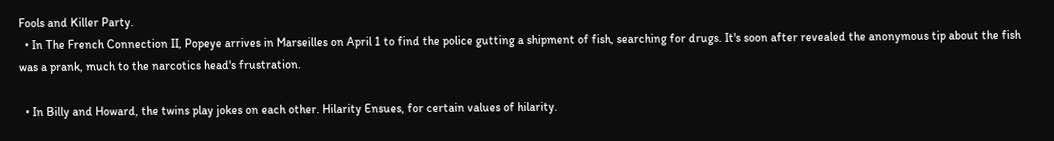Fools and Killer Party.
  • In The French Connection II, Popeye arrives in Marseilles on April 1 to find the police gutting a shipment of fish, searching for drugs. It's soon after revealed the anonymous tip about the fish was a prank, much to the narcotics head's frustration.

  • In Billy and Howard, the twins play jokes on each other. Hilarity Ensues, for certain values of hilarity.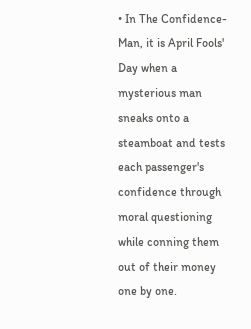• In The Confidence-Man, it is April Fools' Day when a mysterious man sneaks onto a steamboat and tests each passenger's confidence through moral questioning while conning them out of their money one by one.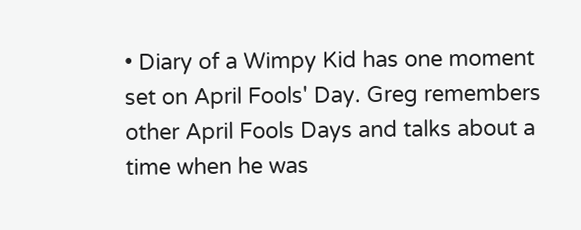• Diary of a Wimpy Kid has one moment set on April Fools' Day. Greg remembers other April Fools Days and talks about a time when he was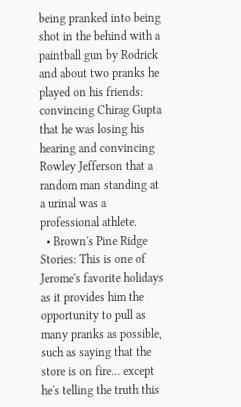being pranked into being shot in the behind with a paintball gun by Rodrick and about two pranks he played on his friends: convincing Chirag Gupta that he was losing his hearing and convincing Rowley Jefferson that a random man standing at a urinal was a professional athlete.
  • Brown's Pine Ridge Stories: This is one of Jerome's favorite holidays as it provides him the opportunity to pull as many pranks as possible, such as saying that the store is on fire... except he's telling the truth this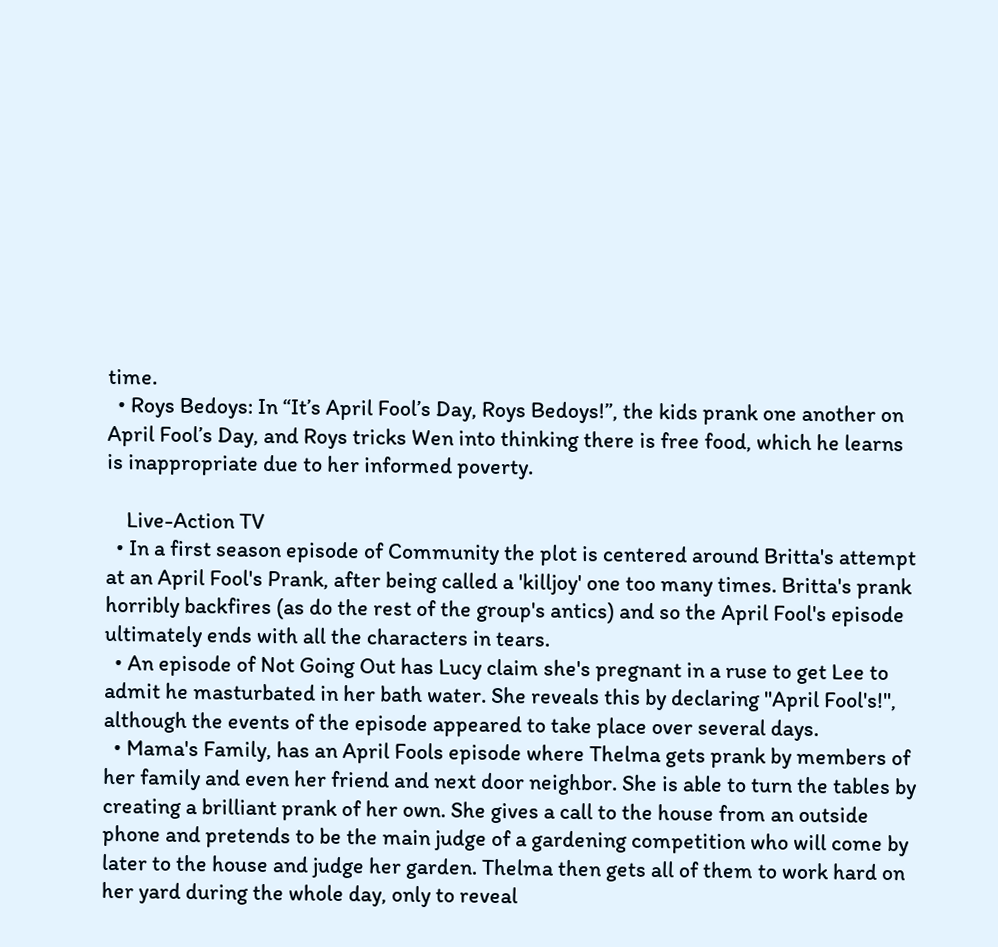time.
  • Roys Bedoys: In “It’s April Fool’s Day, Roys Bedoys!”, the kids prank one another on April Fool’s Day, and Roys tricks Wen into thinking there is free food, which he learns is inappropriate due to her informed poverty.

    Live-Action TV
  • In a first season episode of Community the plot is centered around Britta's attempt at an April Fool's Prank, after being called a 'killjoy' one too many times. Britta's prank horribly backfires (as do the rest of the group's antics) and so the April Fool's episode ultimately ends with all the characters in tears.
  • An episode of Not Going Out has Lucy claim she's pregnant in a ruse to get Lee to admit he masturbated in her bath water. She reveals this by declaring "April Fool's!", although the events of the episode appeared to take place over several days.
  • Mama's Family, has an April Fools episode where Thelma gets prank by members of her family and even her friend and next door neighbor. She is able to turn the tables by creating a brilliant prank of her own. She gives a call to the house from an outside phone and pretends to be the main judge of a gardening competition who will come by later to the house and judge her garden. Thelma then gets all of them to work hard on her yard during the whole day, only to reveal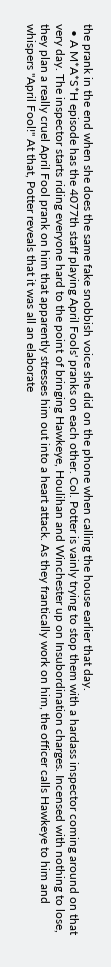the prank in the end when she does the same fake snobbish voice she did on the phone when calling the house earlier that day.
  • A M*A*S*H episode has the 4077th staff playing April Fools' pranks on each other. Col. Potter is vainly trying to stop them with a hardass inspector coming around on that very day. The inspector starts riding everyone hard to the point of bringing Hawkeye, Houlihan and Winchester up on Insubordination charges. Incensed with nothing to lose, they plan a really cruel April Fool prank on him that apparently stresses him out into a heart attack. As they frantically work on him, the officer calls Hawkeye to him and whispers "April Fool!" At that, Potter reveals that it was all an elaborate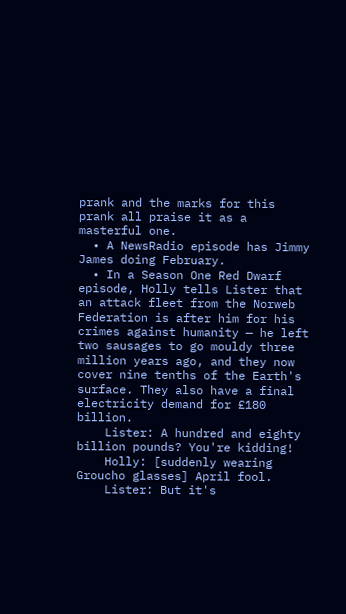prank and the marks for this prank all praise it as a masterful one.
  • A NewsRadio episode has Jimmy James doing February.
  • In a Season One Red Dwarf episode, Holly tells Lister that an attack fleet from the Norweb Federation is after him for his crimes against humanity — he left two sausages to go mouldy three million years ago, and they now cover nine tenths of the Earth's surface. They also have a final electricity demand for £180 billion.
    Lister: A hundred and eighty billion pounds? You're kidding!
    Holly: [suddenly wearing Groucho glasses] April fool.
    Lister: But it's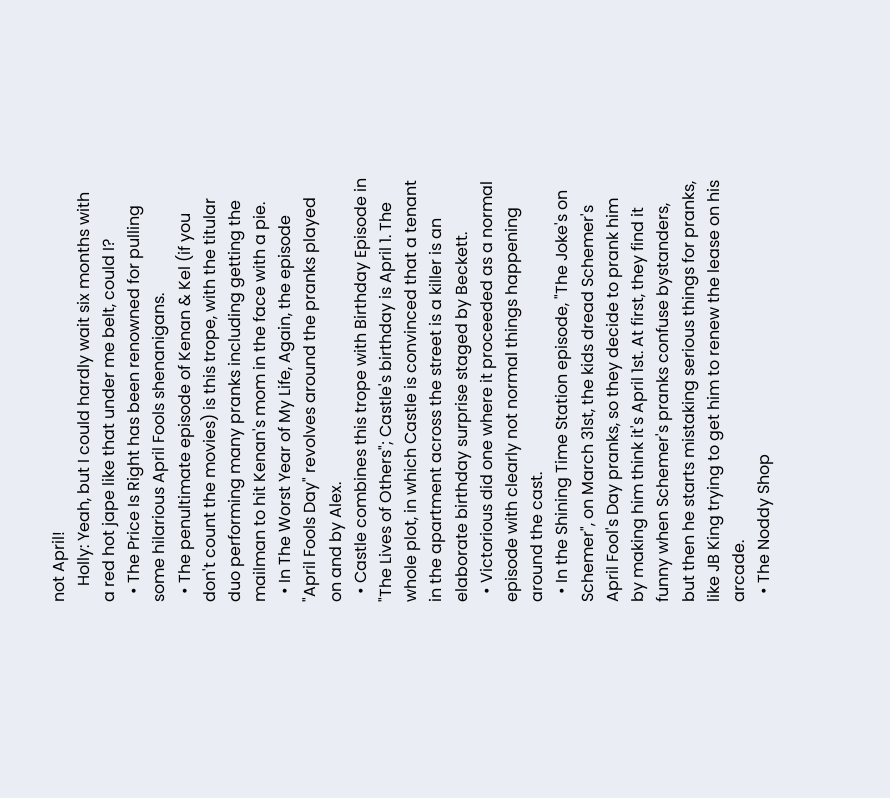not April!
    Holly: Yeah, but I could hardly wait six months with a red hot jape like that under me belt, could I?
  • The Price Is Right has been renowned for pulling some hilarious April Fools shenanigans.
  • The penultimate episode of Kenan & Kel (if you don't count the movies) is this trope, with the titular duo performing many pranks including getting the mailman to hit Kenan's mom in the face with a pie.
  • In The Worst Year of My Life, Again, the episode "April Fools Day" revolves around the pranks played on and by Alex.
  • Castle combines this trope with Birthday Episode in "The Lives of Others"; Castle's birthday is April 1. The whole plot, in which Castle is convinced that a tenant in the apartment across the street is a killer is an elaborate birthday surprise staged by Beckett.
  • Victorious did one where it proceeded as a normal episode with clearly not normal things happening around the cast.
  • In the Shining Time Station episode, "The Joke's on Schemer", on March 31st, the kids dread Schemer's April Fool's Day pranks, so they decide to prank him by making him think it's April 1st. At first, they find it funny when Schemer's pranks confuse bystanders, but then he starts mistaking serious things for pranks, like JB King trying to get him to renew the lease on his arcade.
  • The Noddy Shop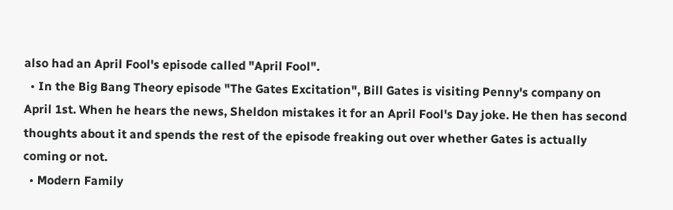also had an April Fool's episode called "April Fool".
  • In the Big Bang Theory episode "The Gates Excitation", Bill Gates is visiting Penny's company on April 1st. When he hears the news, Sheldon mistakes it for an April Fool's Day joke. He then has second thoughts about it and spends the rest of the episode freaking out over whether Gates is actually coming or not.
  • Modern Family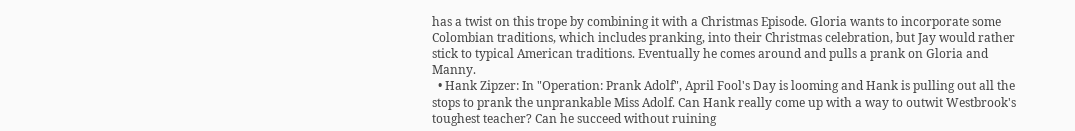has a twist on this trope by combining it with a Christmas Episode. Gloria wants to incorporate some Colombian traditions, which includes pranking, into their Christmas celebration, but Jay would rather stick to typical American traditions. Eventually he comes around and pulls a prank on Gloria and Manny.
  • Hank Zipzer: In "Operation: Prank Adolf", April Fool's Day is looming and Hank is pulling out all the stops to prank the unprankable Miss Adolf. Can Hank really come up with a way to outwit Westbrook's toughest teacher? Can he succeed without ruining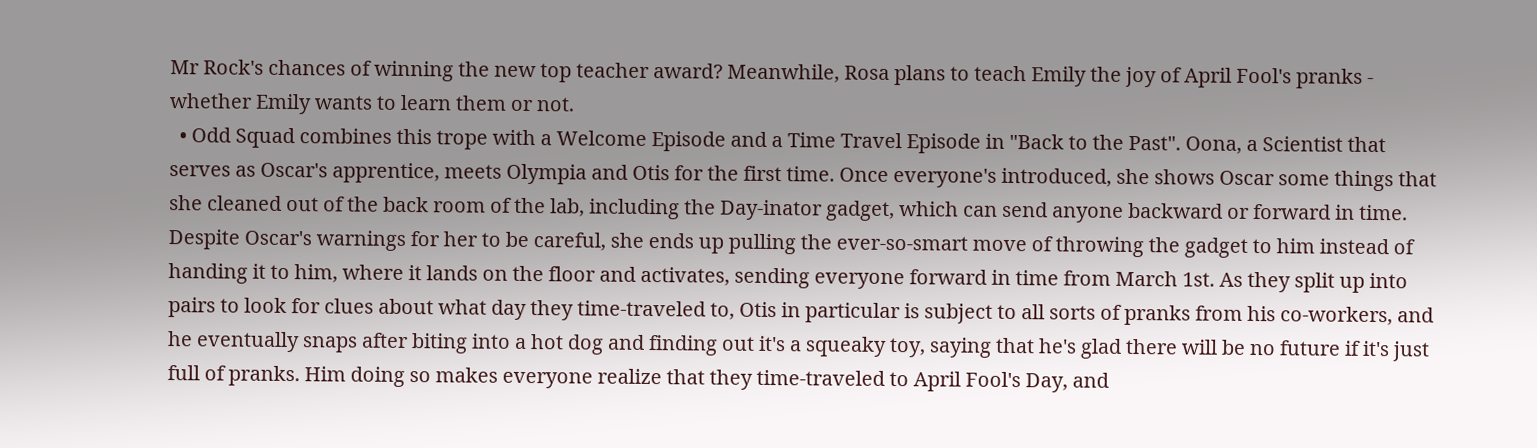Mr Rock's chances of winning the new top teacher award? Meanwhile, Rosa plans to teach Emily the joy of April Fool's pranks - whether Emily wants to learn them or not.
  • Odd Squad combines this trope with a Welcome Episode and a Time Travel Episode in "Back to the Past". Oona, a Scientist that serves as Oscar's apprentice, meets Olympia and Otis for the first time. Once everyone's introduced, she shows Oscar some things that she cleaned out of the back room of the lab, including the Day-inator gadget, which can send anyone backward or forward in time. Despite Oscar's warnings for her to be careful, she ends up pulling the ever-so-smart move of throwing the gadget to him instead of handing it to him, where it lands on the floor and activates, sending everyone forward in time from March 1st. As they split up into pairs to look for clues about what day they time-traveled to, Otis in particular is subject to all sorts of pranks from his co-workers, and he eventually snaps after biting into a hot dog and finding out it's a squeaky toy, saying that he's glad there will be no future if it's just full of pranks. Him doing so makes everyone realize that they time-traveled to April Fool's Day, and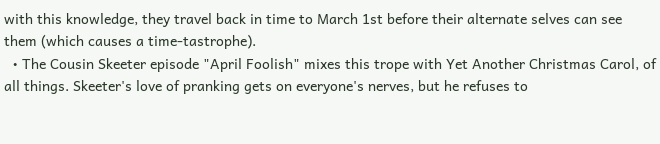with this knowledge, they travel back in time to March 1st before their alternate selves can see them (which causes a time-tastrophe).
  • The Cousin Skeeter episode "April Foolish" mixes this trope with Yet Another Christmas Carol, of all things. Skeeter's love of pranking gets on everyone's nerves, but he refuses to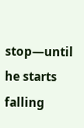stop—until he starts falling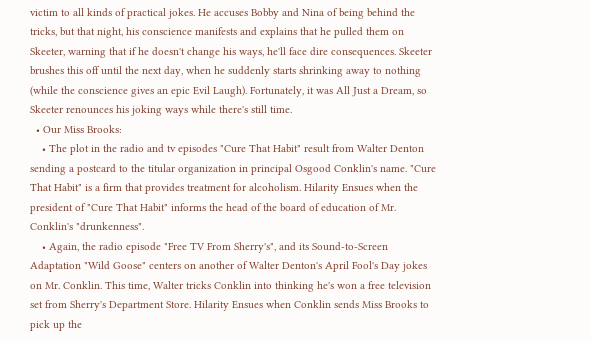victim to all kinds of practical jokes. He accuses Bobby and Nina of being behind the tricks, but that night, his conscience manifests and explains that he pulled them on Skeeter, warning that if he doesn't change his ways, he'll face dire consequences. Skeeter brushes this off until the next day, when he suddenly starts shrinking away to nothing (while the conscience gives an epic Evil Laugh). Fortunately, it was All Just a Dream, so Skeeter renounces his joking ways while there's still time.
  • Our Miss Brooks:
    • The plot in the radio and tv episodes "Cure That Habit" result from Walter Denton sending a postcard to the titular organization in principal Osgood Conklin's name. "Cure That Habit" is a firm that provides treatment for alcoholism. Hilarity Ensues when the president of "Cure That Habit" informs the head of the board of education of Mr. Conklin's "drunkenness".
    • Again, the radio episode "Free TV From Sherry's", and its Sound-to-Screen Adaptation "Wild Goose" centers on another of Walter Denton's April Fool's Day jokes on Mr. Conklin. This time, Walter tricks Conklin into thinking he's won a free television set from Sherry's Department Store. Hilarity Ensues when Conklin sends Miss Brooks to pick up the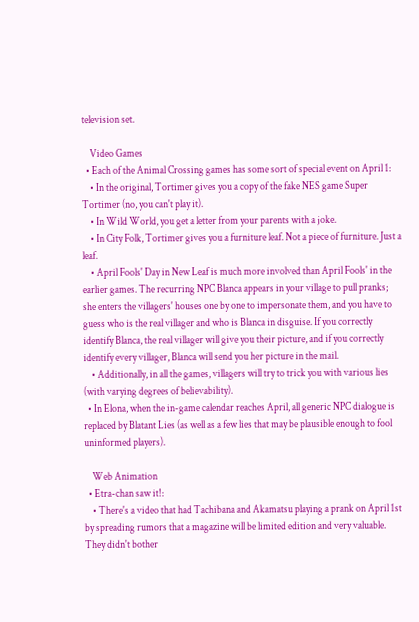television set.

    Video Games
  • Each of the Animal Crossing games has some sort of special event on April 1:
    • In the original, Tortimer gives you a copy of the fake NES game Super Tortimer (no, you can't play it).
    • In Wild World, you get a letter from your parents with a joke.
    • In City Folk, Tortimer gives you a furniture leaf. Not a piece of furniture. Just a leaf.
    • April Fools' Day in New Leaf is much more involved than April Fools' in the earlier games. The recurring NPC Blanca appears in your village to pull pranks; she enters the villagers' houses one by one to impersonate them, and you have to guess who is the real villager and who is Blanca in disguise. If you correctly identify Blanca, the real villager will give you their picture, and if you correctly identify every villager, Blanca will send you her picture in the mail.
    • Additionally, in all the games, villagers will try to trick you with various lies (with varying degrees of believability).
  • In Elona, when the in-game calendar reaches April, all generic NPC dialogue is replaced by Blatant Lies (as well as a few lies that may be plausible enough to fool uninformed players).

    Web Animation
  • Etra-chan saw it!:
    • There's a video that had Tachibana and Akamatsu playing a prank on April 1st by spreading rumors that a magazine will be limited edition and very valuable. They didn't bother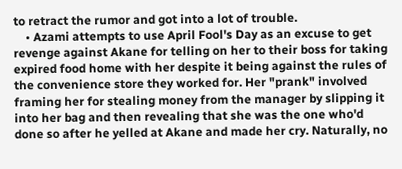to retract the rumor and got into a lot of trouble.
    • Azami attempts to use April Fool's Day as an excuse to get revenge against Akane for telling on her to their boss for taking expired food home with her despite it being against the rules of the convenience store they worked for. Her "prank" involved framing her for stealing money from the manager by slipping it into her bag and then revealing that she was the one who'd done so after he yelled at Akane and made her cry. Naturally, no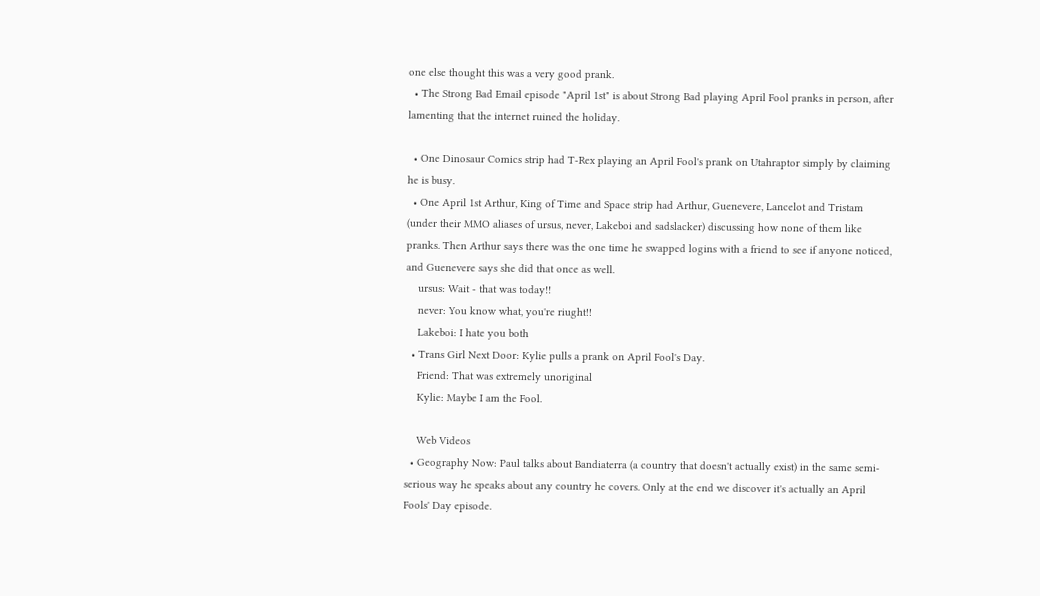one else thought this was a very good prank.
  • The Strong Bad Email episode "April 1st" is about Strong Bad playing April Fool pranks in person, after lamenting that the internet ruined the holiday.

  • One Dinosaur Comics strip had T-Rex playing an April Fool's prank on Utahraptor simply by claiming he is busy.
  • One April 1st Arthur, King of Time and Space strip had Arthur, Guenevere, Lancelot and Tristam (under their MMO aliases of ursus, never, Lakeboi and sadslacker) discussing how none of them like pranks. Then Arthur says there was the one time he swapped logins with a friend to see if anyone noticed, and Guenevere says she did that once as well.
    ursus: Wait - that was today!!
    never: You know what, you're riught!!
    Lakeboi: I hate you both
  • Trans Girl Next Door: Kylie pulls a prank on April Fool's Day.
    Friend: That was extremely unoriginal
    Kylie: Maybe I am the Fool.

    Web Videos
  • Geography Now: Paul talks about Bandiaterra (a country that doesn't actually exist) in the same semi-serious way he speaks about any country he covers. Only at the end we discover it's actually an April Fools' Day episode.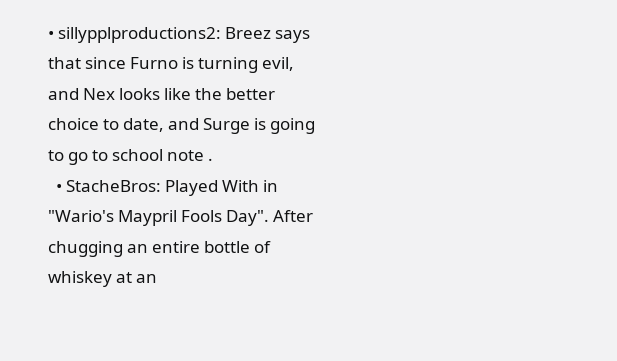• sillypplproductions2: Breez says that since Furno is turning evil, and Nex looks like the better choice to date, and Surge is going to go to school note .
  • StacheBros: Played With in "Wario's Maypril Fools Day". After chugging an entire bottle of whiskey at an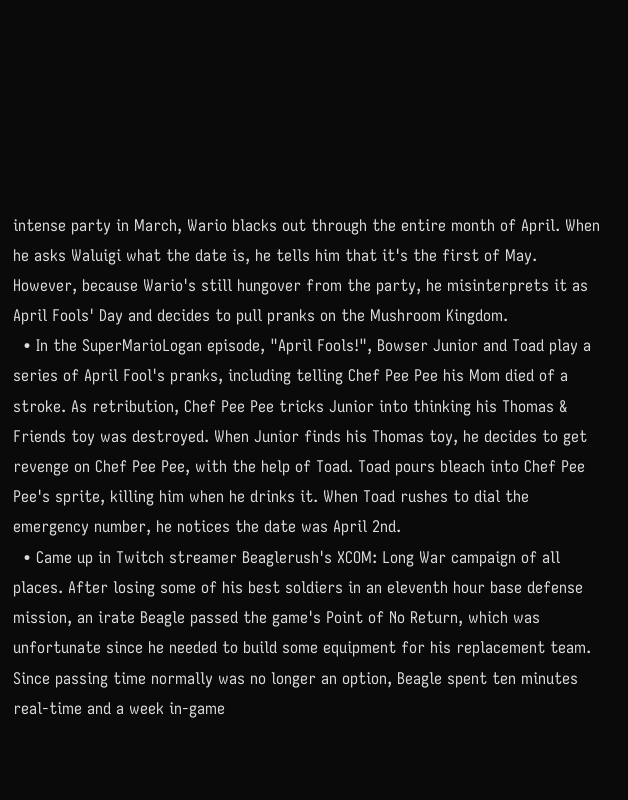intense party in March, Wario blacks out through the entire month of April. When he asks Waluigi what the date is, he tells him that it's the first of May. However, because Wario's still hungover from the party, he misinterprets it as April Fools' Day and decides to pull pranks on the Mushroom Kingdom.
  • In the SuperMarioLogan episode, "April Fools!", Bowser Junior and Toad play a series of April Fool's pranks, including telling Chef Pee Pee his Mom died of a stroke. As retribution, Chef Pee Pee tricks Junior into thinking his Thomas & Friends toy was destroyed. When Junior finds his Thomas toy, he decides to get revenge on Chef Pee Pee, with the help of Toad. Toad pours bleach into Chef Pee Pee's sprite, killing him when he drinks it. When Toad rushes to dial the emergency number, he notices the date was April 2nd.
  • Came up in Twitch streamer Beaglerush's XCOM: Long War campaign of all places. After losing some of his best soldiers in an eleventh hour base defense mission, an irate Beagle passed the game's Point of No Return, which was unfortunate since he needed to build some equipment for his replacement team. Since passing time normally was no longer an option, Beagle spent ten minutes real-time and a week in-game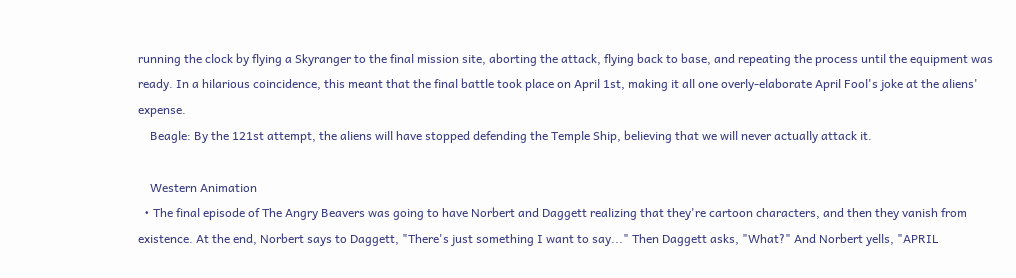running the clock by flying a Skyranger to the final mission site, aborting the attack, flying back to base, and repeating the process until the equipment was ready. In a hilarious coincidence, this meant that the final battle took place on April 1st, making it all one overly-elaborate April Fool's joke at the aliens' expense.
    Beagle: By the 121st attempt, the aliens will have stopped defending the Temple Ship, believing that we will never actually attack it.

    Western Animation
  • The final episode of The Angry Beavers was going to have Norbert and Daggett realizing that they're cartoon characters, and then they vanish from existence. At the end, Norbert says to Daggett, "There's just something I want to say..." Then Daggett asks, "What?" And Norbert yells, "APRIL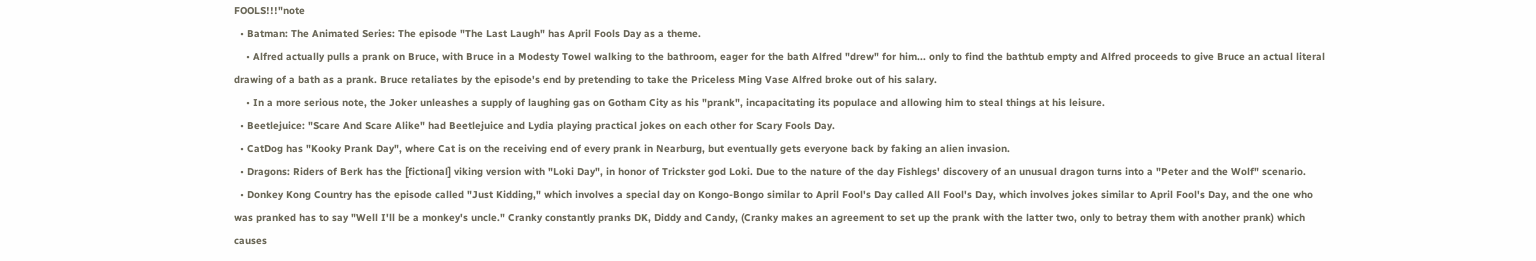FOOLS!!!"note
  • Batman: The Animated Series: The episode "The Last Laugh" has April Fools Day as a theme.
    • Alfred actually pulls a prank on Bruce, with Bruce in a Modesty Towel walking to the bathroom, eager for the bath Alfred "drew" for him... only to find the bathtub empty and Alfred proceeds to give Bruce an actual literal drawing of a bath as a prank. Bruce retaliates by the episode's end by pretending to take the Priceless Ming Vase Alfred broke out of his salary.
    • In a more serious note, the Joker unleashes a supply of laughing gas on Gotham City as his "prank", incapacitating its populace and allowing him to steal things at his leisure.
  • Beetlejuice: "Scare And Scare Alike" had Beetlejuice and Lydia playing practical jokes on each other for Scary Fools Day.
  • CatDog has "Kooky Prank Day", where Cat is on the receiving end of every prank in Nearburg, but eventually gets everyone back by faking an alien invasion.
  • Dragons: Riders of Berk has the [fictional] viking version with "Loki Day", in honor of Trickster god Loki. Due to the nature of the day Fishlegs' discovery of an unusual dragon turns into a "Peter and the Wolf" scenario.
  • Donkey Kong Country has the episode called "Just Kidding," which involves a special day on Kongo-Bongo similar to April Fool's Day called All Fool's Day, which involves jokes similar to April Fool's Day, and the one who was pranked has to say "Well I'll be a monkey's uncle." Cranky constantly pranks DK, Diddy and Candy, (Cranky makes an agreement to set up the prank with the latter two, only to betray them with another prank) which causes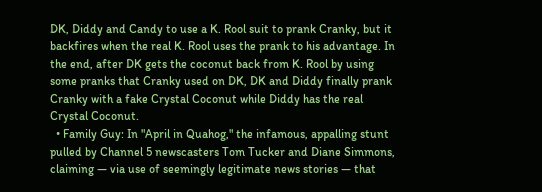DK, Diddy and Candy to use a K. Rool suit to prank Cranky, but it backfires when the real K. Rool uses the prank to his advantage. In the end, after DK gets the coconut back from K. Rool by using some pranks that Cranky used on DK, DK and Diddy finally prank Cranky with a fake Crystal Coconut while Diddy has the real Crystal Coconut.
  • Family Guy: In "April in Quahog," the infamous, appalling stunt pulled by Channel 5 newscasters Tom Tucker and Diane Simmons, claiming — via use of seemingly legitimate news stories — that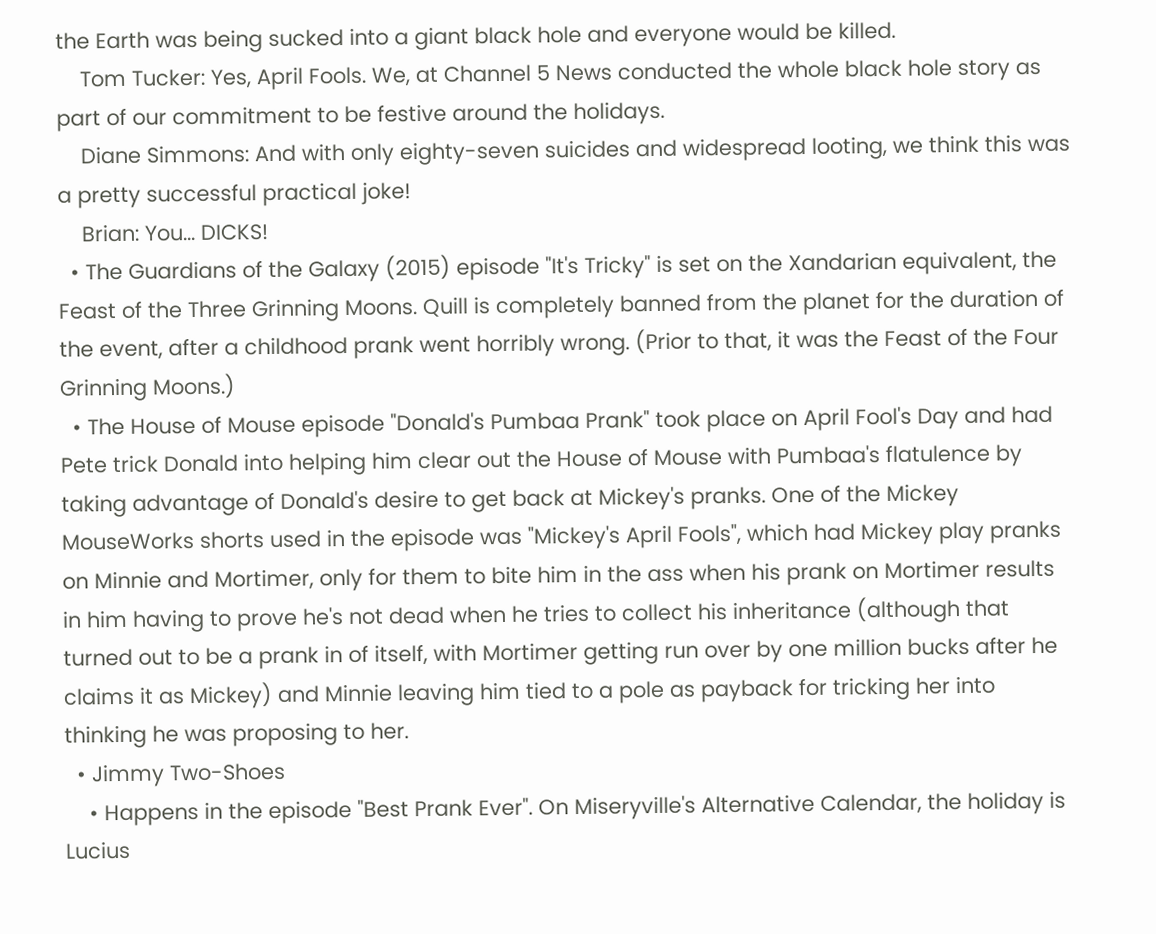the Earth was being sucked into a giant black hole and everyone would be killed.
    Tom Tucker: Yes, April Fools. We, at Channel 5 News conducted the whole black hole story as part of our commitment to be festive around the holidays.
    Diane Simmons: And with only eighty-seven suicides and widespread looting, we think this was a pretty successful practical joke!
    Brian: You... DICKS!
  • The Guardians of the Galaxy (2015) episode "It's Tricky" is set on the Xandarian equivalent, the Feast of the Three Grinning Moons. Quill is completely banned from the planet for the duration of the event, after a childhood prank went horribly wrong. (Prior to that, it was the Feast of the Four Grinning Moons.)
  • The House of Mouse episode "Donald's Pumbaa Prank" took place on April Fool's Day and had Pete trick Donald into helping him clear out the House of Mouse with Pumbaa's flatulence by taking advantage of Donald's desire to get back at Mickey's pranks. One of the Mickey MouseWorks shorts used in the episode was "Mickey's April Fools", which had Mickey play pranks on Minnie and Mortimer, only for them to bite him in the ass when his prank on Mortimer results in him having to prove he's not dead when he tries to collect his inheritance (although that turned out to be a prank in of itself, with Mortimer getting run over by one million bucks after he claims it as Mickey) and Minnie leaving him tied to a pole as payback for tricking her into thinking he was proposing to her.
  • Jimmy Two-Shoes
    • Happens in the episode "Best Prank Ever". On Miseryville's Alternative Calendar, the holiday is Lucius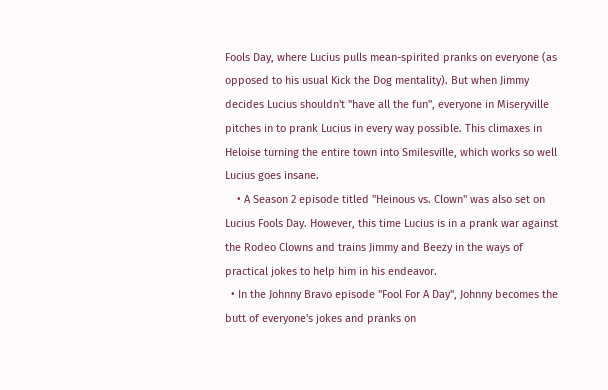Fools Day, where Lucius pulls mean-spirited pranks on everyone (as opposed to his usual Kick the Dog mentality). But when Jimmy decides Lucius shouldn't "have all the fun", everyone in Miseryville pitches in to prank Lucius in every way possible. This climaxes in Heloise turning the entire town into Smilesville, which works so well Lucius goes insane.
    • A Season 2 episode titled "Heinous vs. Clown" was also set on Lucius Fools Day. However, this time Lucius is in a prank war against the Rodeo Clowns and trains Jimmy and Beezy in the ways of practical jokes to help him in his endeavor.
  • In the Johnny Bravo episode "Fool For A Day", Johnny becomes the butt of everyone's jokes and pranks on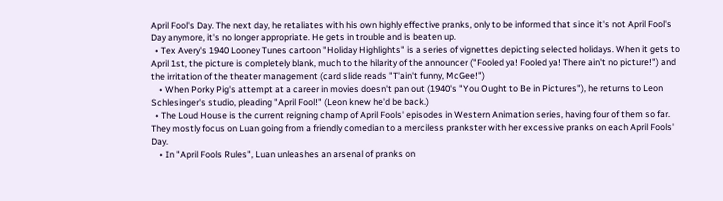April Fool's Day. The next day, he retaliates with his own highly effective pranks, only to be informed that since it's not April Fool's Day anymore, it's no longer appropriate. He gets in trouble and is beaten up.
  • Tex Avery's 1940 Looney Tunes cartoon "Holiday Highlights" is a series of vignettes depicting selected holidays. When it gets to April 1st, the picture is completely blank, much to the hilarity of the announcer ("Fooled ya! Fooled ya! There ain't no picture!") and the irritation of the theater management (card slide reads "T'ain't funny, McGee!")
    • When Porky Pig's attempt at a career in movies doesn't pan out (1940's "You Ought to Be in Pictures"), he returns to Leon Schlesinger's studio, pleading "April Fool!" (Leon knew he'd be back.)
  • The Loud House is the current reigning champ of April Fools' episodes in Western Animation series, having four of them so far. They mostly focus on Luan going from a friendly comedian to a merciless prankster with her excessive pranks on each April Fools' Day.
    • In "April Fools Rules", Luan unleashes an arsenal of pranks on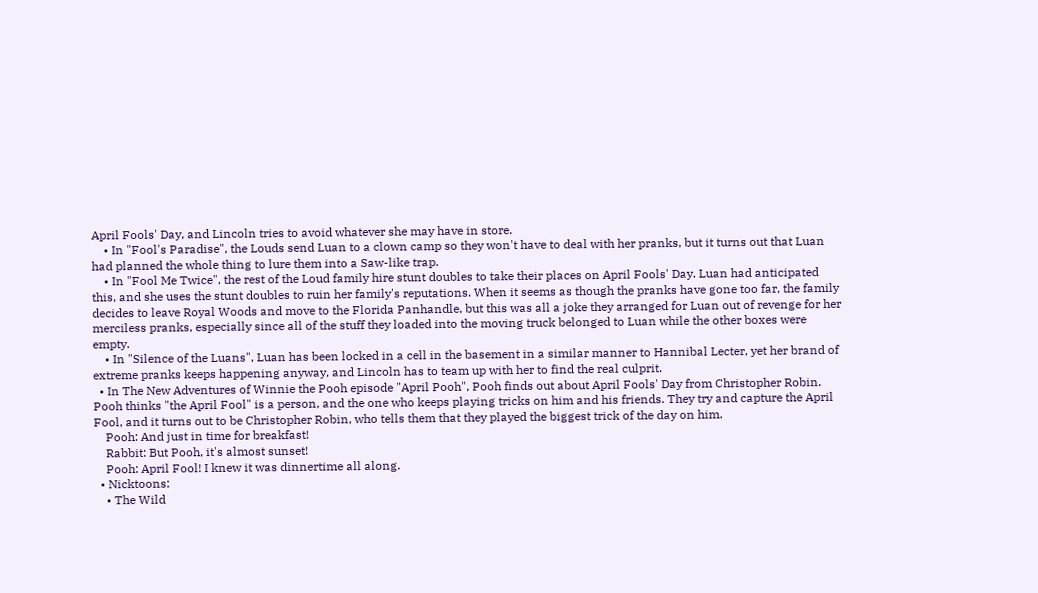April Fools' Day, and Lincoln tries to avoid whatever she may have in store.
    • In "Fool's Paradise", the Louds send Luan to a clown camp so they won't have to deal with her pranks, but it turns out that Luan had planned the whole thing to lure them into a Saw-like trap.
    • In "Fool Me Twice", the rest of the Loud family hire stunt doubles to take their places on April Fools' Day. Luan had anticipated this, and she uses the stunt doubles to ruin her family's reputations. When it seems as though the pranks have gone too far, the family decides to leave Royal Woods and move to the Florida Panhandle, but this was all a joke they arranged for Luan out of revenge for her merciless pranks, especially since all of the stuff they loaded into the moving truck belonged to Luan while the other boxes were empty.
    • In "Silence of the Luans", Luan has been locked in a cell in the basement in a similar manner to Hannibal Lecter, yet her brand of extreme pranks keeps happening anyway, and Lincoln has to team up with her to find the real culprit.
  • In The New Adventures of Winnie the Pooh episode "April Pooh", Pooh finds out about April Fools' Day from Christopher Robin. Pooh thinks "the April Fool" is a person, and the one who keeps playing tricks on him and his friends. They try and capture the April Fool, and it turns out to be Christopher Robin, who tells them that they played the biggest trick of the day on him.
    Pooh: And just in time for breakfast!
    Rabbit: But Pooh, it's almost sunset!
    Pooh: April Fool! I knew it was dinnertime all along.
  • Nicktoons:
    • The Wild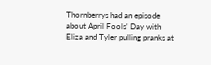Thornberrys had an episode about April Fools' Day with Eliza and Tyler pulling pranks at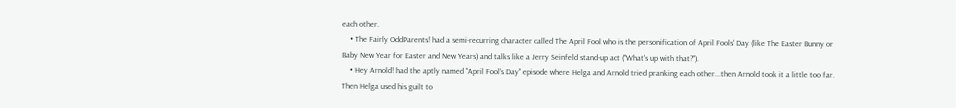each other.
    • The Fairly OddParents! had a semi-recurring character called The April Fool who is the personification of April Fools' Day (like The Easter Bunny or Baby New Year for Easter and New Years) and talks like a Jerry Seinfeld stand-up act ("What's up with that?").
    • Hey Arnold! had the aptly named "April Fool's Day" episode where Helga and Arnold tried pranking each other...then Arnold took it a little too far. Then Helga used his guilt to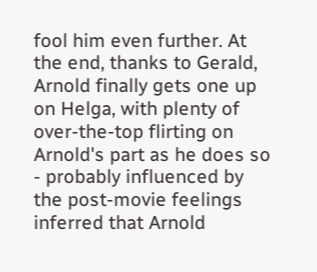fool him even further. At the end, thanks to Gerald, Arnold finally gets one up on Helga, with plenty of over-the-top flirting on Arnold's part as he does so - probably influenced by the post-movie feelings inferred that Arnold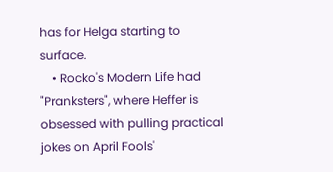has for Helga starting to surface.
    • Rocko's Modern Life had "Pranksters", where Heffer is obsessed with pulling practical jokes on April Fools'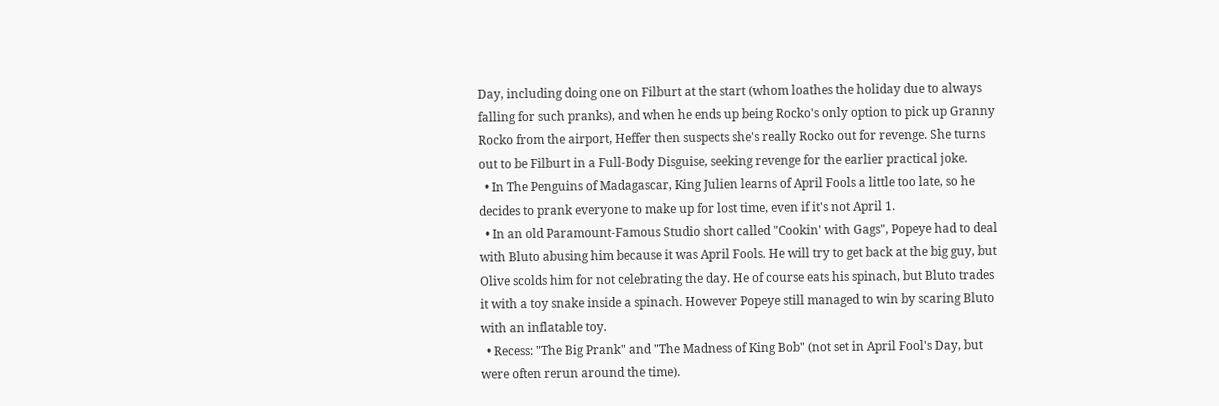Day, including doing one on Filburt at the start (whom loathes the holiday due to always falling for such pranks), and when he ends up being Rocko's only option to pick up Granny Rocko from the airport, Heffer then suspects she's really Rocko out for revenge. She turns out to be Filburt in a Full-Body Disguise, seeking revenge for the earlier practical joke.
  • In The Penguins of Madagascar, King Julien learns of April Fools a little too late, so he decides to prank everyone to make up for lost time, even if it's not April 1.
  • In an old Paramount-Famous Studio short called "Cookin' with Gags", Popeye had to deal with Bluto abusing him because it was April Fools. He will try to get back at the big guy, but Olive scolds him for not celebrating the day. He of course eats his spinach, but Bluto trades it with a toy snake inside a spinach. However Popeye still managed to win by scaring Bluto with an inflatable toy.
  • Recess: "The Big Prank" and "The Madness of King Bob" (not set in April Fool's Day, but were often rerun around the time).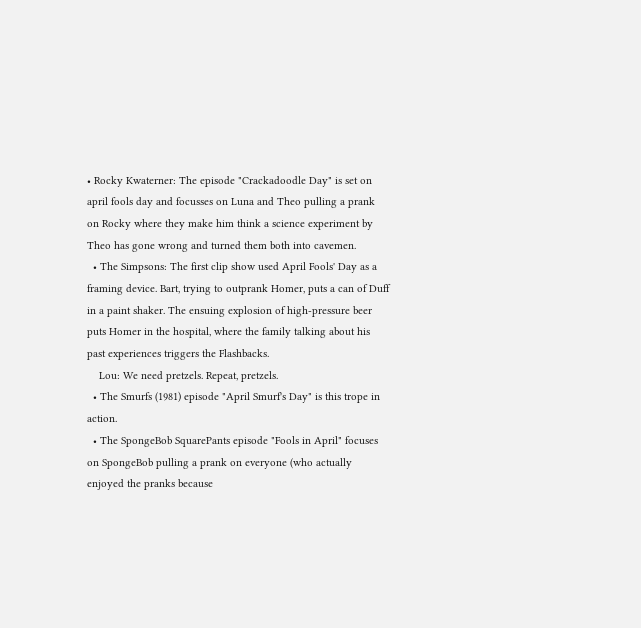• Rocky Kwaterner: The episode "Crackadoodle Day" is set on april fools day and focusses on Luna and Theo pulling a prank on Rocky where they make him think a science experiment by Theo has gone wrong and turned them both into cavemen.
  • The Simpsons: The first clip show used April Fools' Day as a framing device. Bart, trying to outprank Homer, puts a can of Duff in a paint shaker. The ensuing explosion of high-pressure beer puts Homer in the hospital, where the family talking about his past experiences triggers the Flashbacks.
    Lou: We need pretzels. Repeat, pretzels.
  • The Smurfs (1981) episode "April Smurf's Day" is this trope in action.
  • The SpongeBob SquarePants episode "Fools in April" focuses on SpongeBob pulling a prank on everyone (who actually enjoyed the pranks because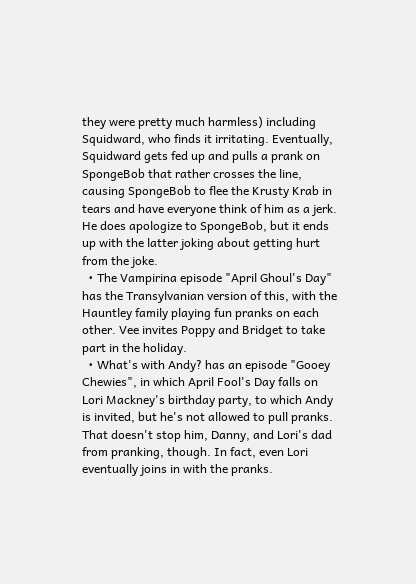they were pretty much harmless) including Squidward, who finds it irritating. Eventually, Squidward gets fed up and pulls a prank on SpongeBob that rather crosses the line, causing SpongeBob to flee the Krusty Krab in tears and have everyone think of him as a jerk. He does apologize to SpongeBob, but it ends up with the latter joking about getting hurt from the joke.
  • The Vampirina episode "April Ghoul's Day" has the Transylvanian version of this, with the Hauntley family playing fun pranks on each other. Vee invites Poppy and Bridget to take part in the holiday.
  • What's with Andy? has an episode "Gooey Chewies", in which April Fool's Day falls on Lori Mackney's birthday party, to which Andy is invited, but he's not allowed to pull pranks. That doesn't stop him, Danny, and Lori's dad from pranking, though. In fact, even Lori eventually joins in with the pranks.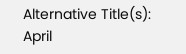Alternative Title(s): April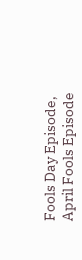Fools Day Episode, April Fools Episode